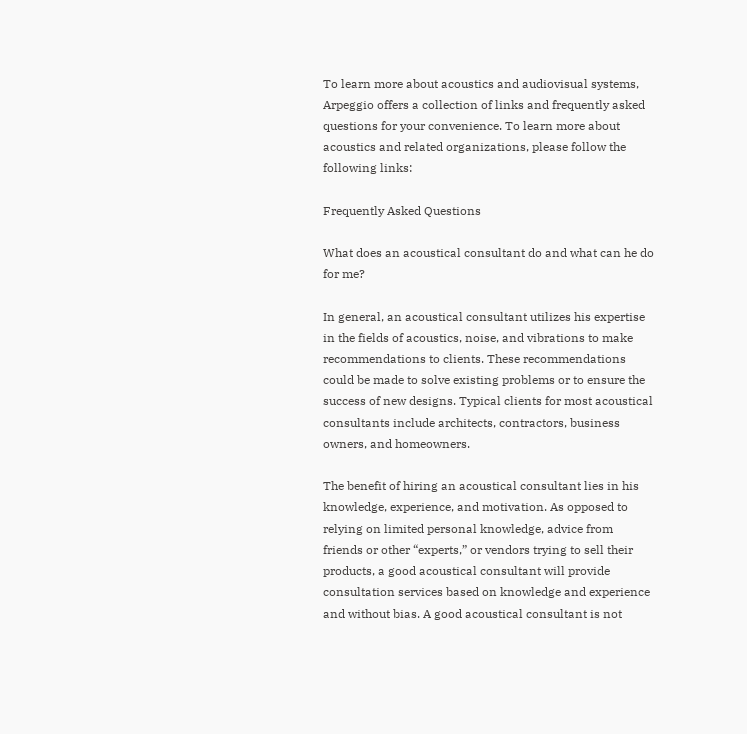To learn more about acoustics and audiovisual systems, Arpeggio offers a collection of links and frequently asked questions for your convenience. To learn more about acoustics and related organizations, please follow the following links:

Frequently Asked Questions

What does an acoustical consultant do and what can he do for me?

In general, an acoustical consultant utilizes his expertise in the fields of acoustics, noise, and vibrations to make recommendations to clients. These recommendations could be made to solve existing problems or to ensure the success of new designs. Typical clients for most acoustical consultants include architects, contractors, business owners, and homeowners.

The benefit of hiring an acoustical consultant lies in his knowledge, experience, and motivation. As opposed to relying on limited personal knowledge, advice from friends or other “experts,” or vendors trying to sell their products, a good acoustical consultant will provide consultation services based on knowledge and experience and without bias. A good acoustical consultant is not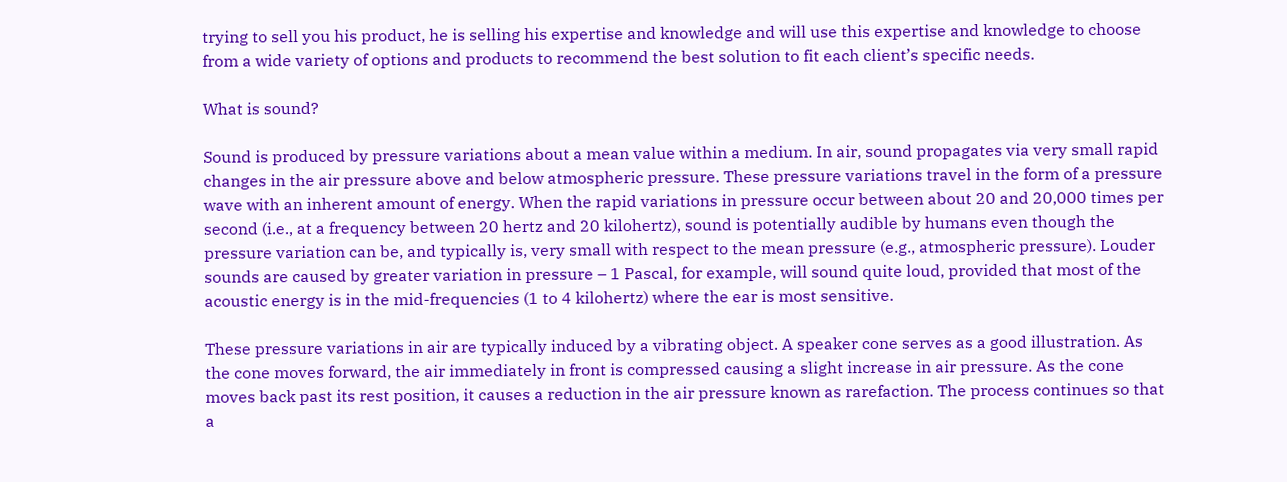trying to sell you his product, he is selling his expertise and knowledge and will use this expertise and knowledge to choose from a wide variety of options and products to recommend the best solution to fit each client’s specific needs.

What is sound?

Sound is produced by pressure variations about a mean value within a medium. In air, sound propagates via very small rapid changes in the air pressure above and below atmospheric pressure. These pressure variations travel in the form of a pressure wave with an inherent amount of energy. When the rapid variations in pressure occur between about 20 and 20,000 times per second (i.e., at a frequency between 20 hertz and 20 kilohertz), sound is potentially audible by humans even though the pressure variation can be, and typically is, very small with respect to the mean pressure (e.g., atmospheric pressure). Louder sounds are caused by greater variation in pressure – 1 Pascal, for example, will sound quite loud, provided that most of the acoustic energy is in the mid-frequencies (1 to 4 kilohertz) where the ear is most sensitive.

These pressure variations in air are typically induced by a vibrating object. A speaker cone serves as a good illustration. As the cone moves forward, the air immediately in front is compressed causing a slight increase in air pressure. As the cone moves back past its rest position, it causes a reduction in the air pressure known as rarefaction. The process continues so that a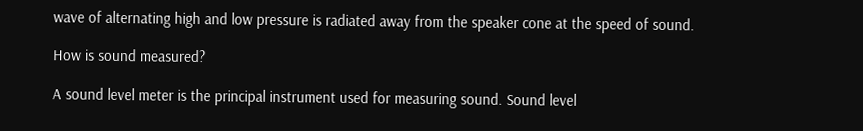wave of alternating high and low pressure is radiated away from the speaker cone at the speed of sound.

How is sound measured?

A sound level meter is the principal instrument used for measuring sound. Sound level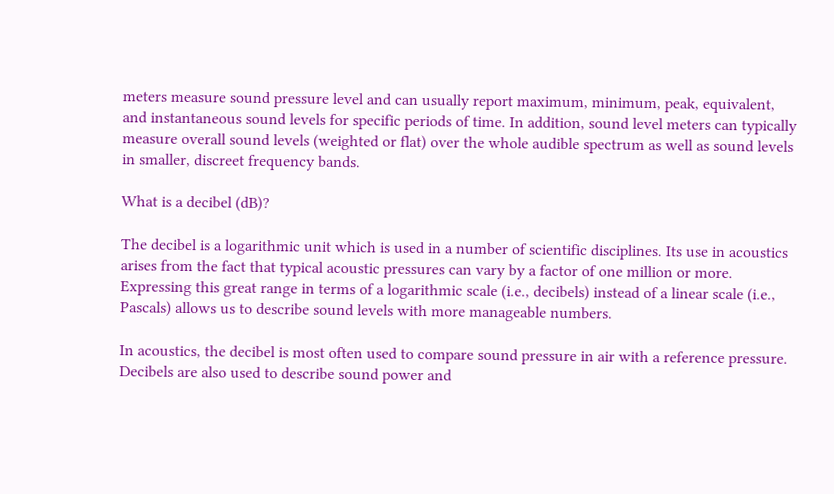meters measure sound pressure level and can usually report maximum, minimum, peak, equivalent, and instantaneous sound levels for specific periods of time. In addition, sound level meters can typically measure overall sound levels (weighted or flat) over the whole audible spectrum as well as sound levels in smaller, discreet frequency bands.

What is a decibel (dB)?

The decibel is a logarithmic unit which is used in a number of scientific disciplines. Its use in acoustics arises from the fact that typical acoustic pressures can vary by a factor of one million or more. Expressing this great range in terms of a logarithmic scale (i.e., decibels) instead of a linear scale (i.e., Pascals) allows us to describe sound levels with more manageable numbers.

In acoustics, the decibel is most often used to compare sound pressure in air with a reference pressure. Decibels are also used to describe sound power and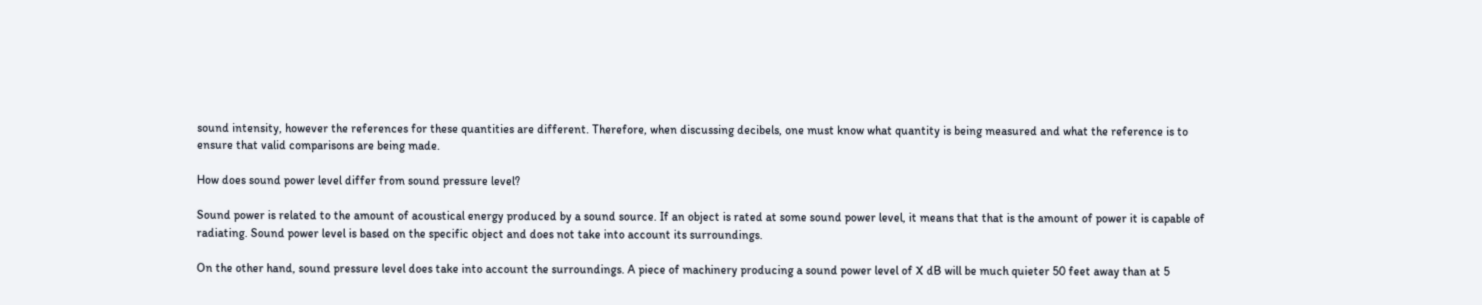sound intensity, however the references for these quantities are different. Therefore, when discussing decibels, one must know what quantity is being measured and what the reference is to ensure that valid comparisons are being made.

How does sound power level differ from sound pressure level?

Sound power is related to the amount of acoustical energy produced by a sound source. If an object is rated at some sound power level, it means that that is the amount of power it is capable of radiating. Sound power level is based on the specific object and does not take into account its surroundings.

On the other hand, sound pressure level does take into account the surroundings. A piece of machinery producing a sound power level of X dB will be much quieter 50 feet away than at 5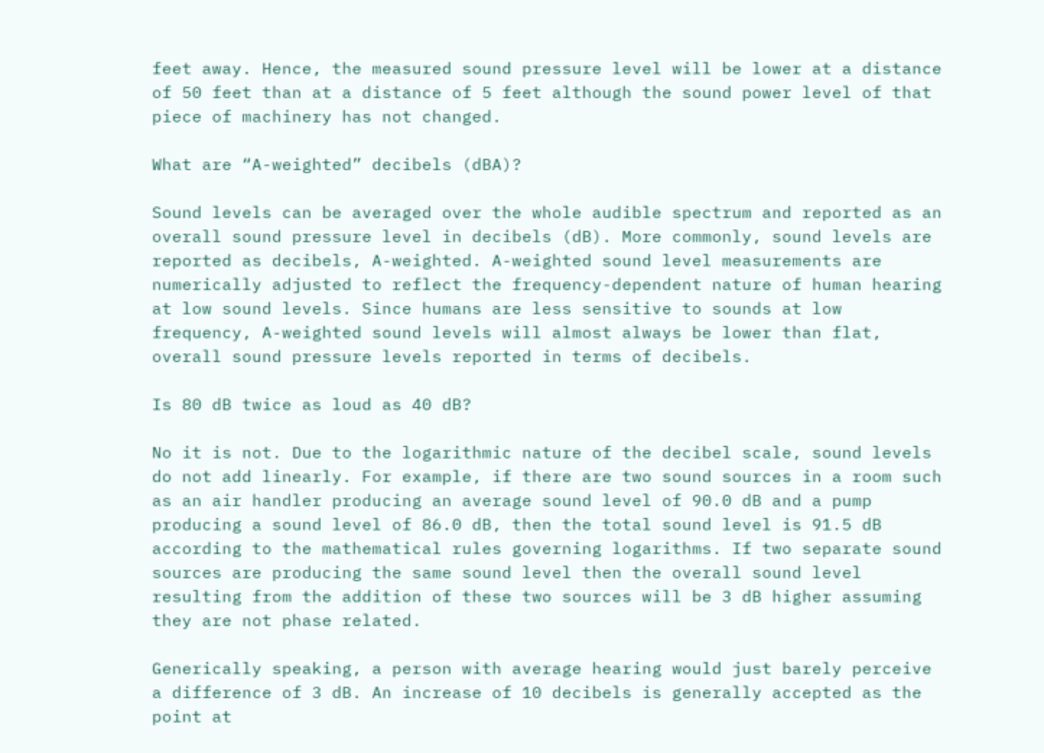feet away. Hence, the measured sound pressure level will be lower at a distance of 50 feet than at a distance of 5 feet although the sound power level of that piece of machinery has not changed.

What are “A-weighted” decibels (dBA)?

Sound levels can be averaged over the whole audible spectrum and reported as an overall sound pressure level in decibels (dB). More commonly, sound levels are reported as decibels, A-weighted. A-weighted sound level measurements are numerically adjusted to reflect the frequency-dependent nature of human hearing at low sound levels. Since humans are less sensitive to sounds at low frequency, A-weighted sound levels will almost always be lower than flat, overall sound pressure levels reported in terms of decibels.

Is 80 dB twice as loud as 40 dB?

No it is not. Due to the logarithmic nature of the decibel scale, sound levels do not add linearly. For example, if there are two sound sources in a room such as an air handler producing an average sound level of 90.0 dB and a pump producing a sound level of 86.0 dB, then the total sound level is 91.5 dB according to the mathematical rules governing logarithms. If two separate sound sources are producing the same sound level then the overall sound level resulting from the addition of these two sources will be 3 dB higher assuming they are not phase related.

Generically speaking, a person with average hearing would just barely perceive a difference of 3 dB. An increase of 10 decibels is generally accepted as the point at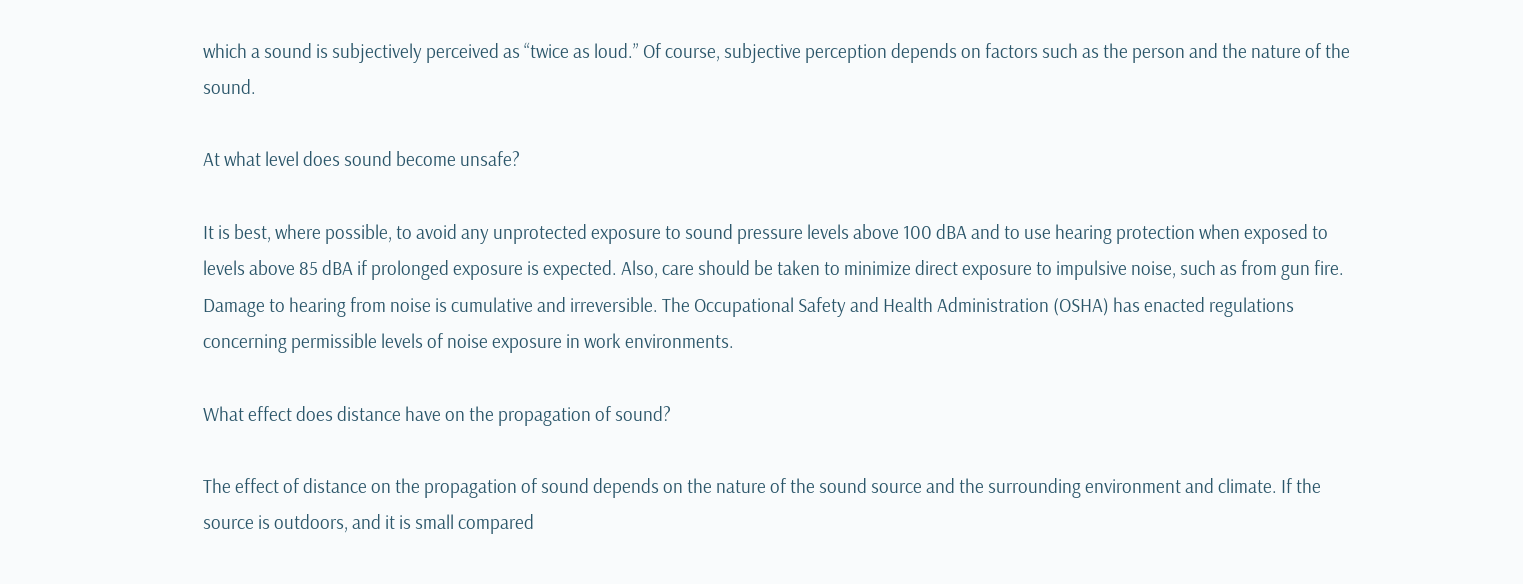which a sound is subjectively perceived as “twice as loud.” Of course, subjective perception depends on factors such as the person and the nature of the sound.

At what level does sound become unsafe?

It is best, where possible, to avoid any unprotected exposure to sound pressure levels above 100 dBA and to use hearing protection when exposed to levels above 85 dBA if prolonged exposure is expected. Also, care should be taken to minimize direct exposure to impulsive noise, such as from gun fire. Damage to hearing from noise is cumulative and irreversible. The Occupational Safety and Health Administration (OSHA) has enacted regulations concerning permissible levels of noise exposure in work environments.

What effect does distance have on the propagation of sound?

The effect of distance on the propagation of sound depends on the nature of the sound source and the surrounding environment and climate. If the source is outdoors, and it is small compared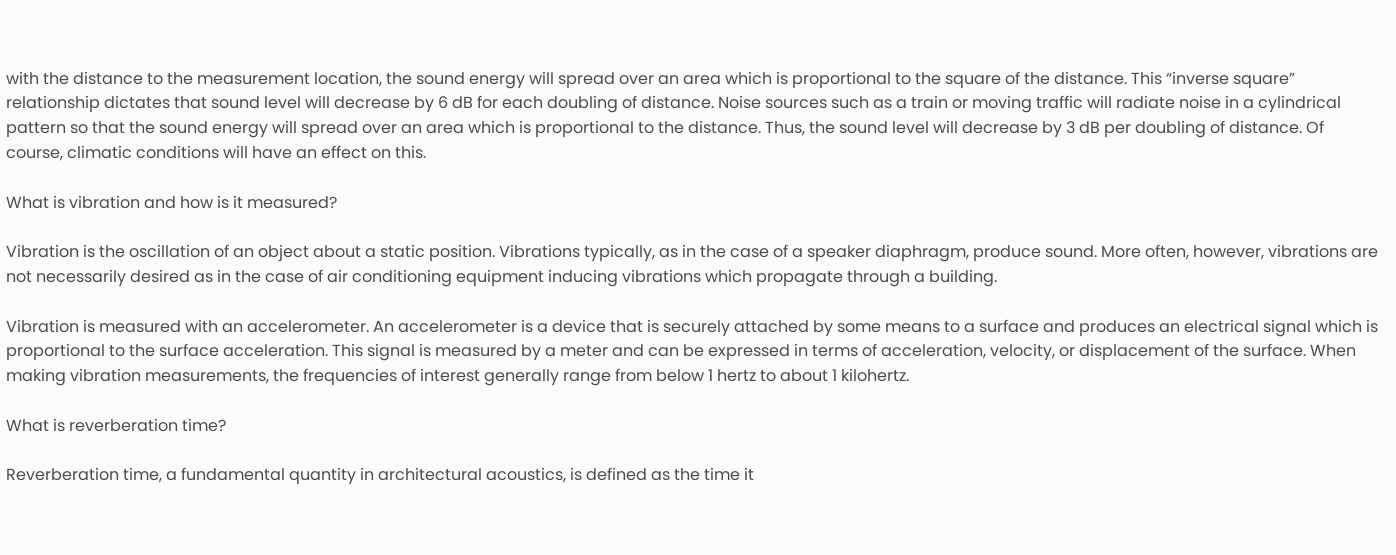with the distance to the measurement location, the sound energy will spread over an area which is proportional to the square of the distance. This “inverse square” relationship dictates that sound level will decrease by 6 dB for each doubling of distance. Noise sources such as a train or moving traffic will radiate noise in a cylindrical pattern so that the sound energy will spread over an area which is proportional to the distance. Thus, the sound level will decrease by 3 dB per doubling of distance. Of course, climatic conditions will have an effect on this.

What is vibration and how is it measured?

Vibration is the oscillation of an object about a static position. Vibrations typically, as in the case of a speaker diaphragm, produce sound. More often, however, vibrations are not necessarily desired as in the case of air conditioning equipment inducing vibrations which propagate through a building.

Vibration is measured with an accelerometer. An accelerometer is a device that is securely attached by some means to a surface and produces an electrical signal which is proportional to the surface acceleration. This signal is measured by a meter and can be expressed in terms of acceleration, velocity, or displacement of the surface. When making vibration measurements, the frequencies of interest generally range from below 1 hertz to about 1 kilohertz.

What is reverberation time?

Reverberation time, a fundamental quantity in architectural acoustics, is defined as the time it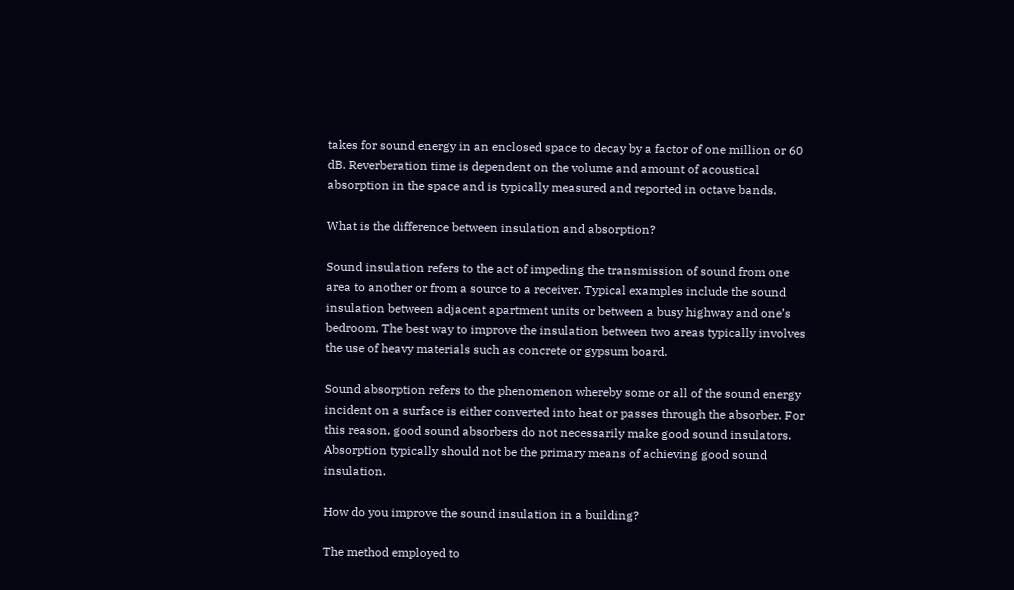takes for sound energy in an enclosed space to decay by a factor of one million or 60 dB. Reverberation time is dependent on the volume and amount of acoustical absorption in the space and is typically measured and reported in octave bands.

What is the difference between insulation and absorption?

Sound insulation refers to the act of impeding the transmission of sound from one area to another or from a source to a receiver. Typical examples include the sound insulation between adjacent apartment units or between a busy highway and one’s bedroom. The best way to improve the insulation between two areas typically involves the use of heavy materials such as concrete or gypsum board.

Sound absorption refers to the phenomenon whereby some or all of the sound energy incident on a surface is either converted into heat or passes through the absorber. For this reason, good sound absorbers do not necessarily make good sound insulators. Absorption typically should not be the primary means of achieving good sound insulation.

How do you improve the sound insulation in a building?

The method employed to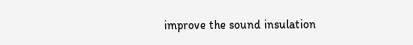improve the sound insulation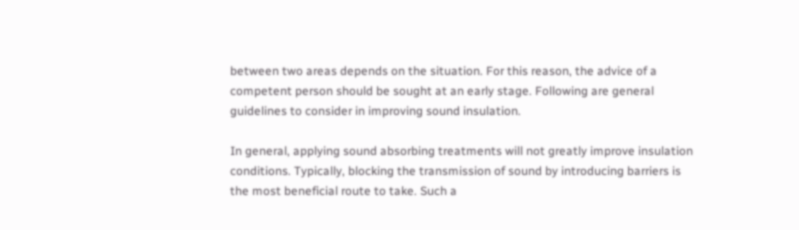between two areas depends on the situation. For this reason, the advice of a competent person should be sought at an early stage. Following are general guidelines to consider in improving sound insulation.

In general, applying sound absorbing treatments will not greatly improve insulation conditions. Typically, blocking the transmission of sound by introducing barriers is the most beneficial route to take. Such a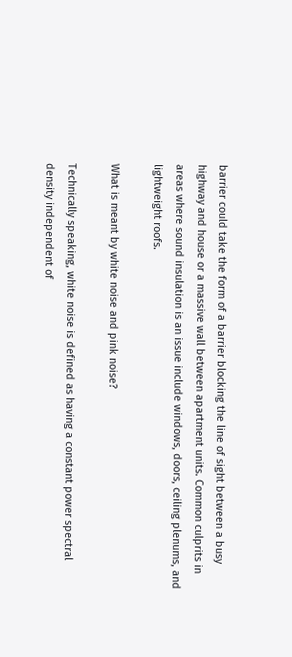barrier could take the form of a barrier blocking the line of sight between a busy highway and house or a massive wall between apartment units. Common culprits in areas where sound insulation is an issue include windows, doors, ceiling plenums, and lightweight roofs.

What is meant by white noise and pink noise?

Technically speaking, white noise is defined as having a constant power spectral density independent of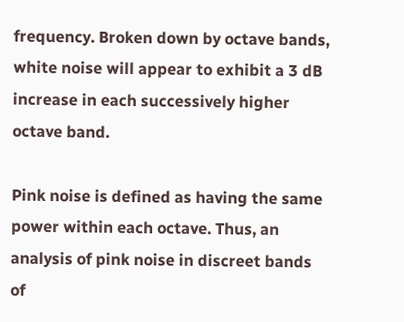frequency. Broken down by octave bands, white noise will appear to exhibit a 3 dB increase in each successively higher octave band.

Pink noise is defined as having the same power within each octave. Thus, an analysis of pink noise in discreet bands of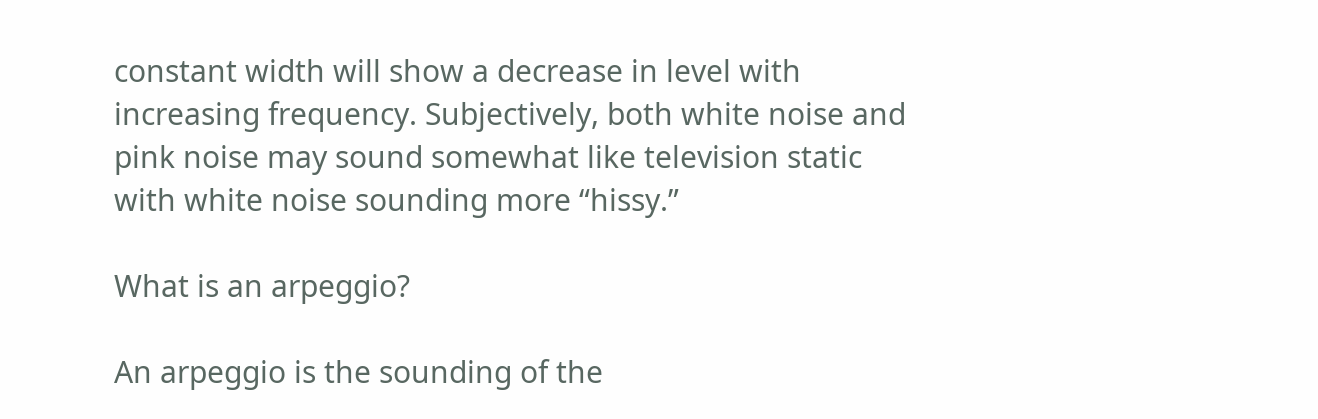constant width will show a decrease in level with increasing frequency. Subjectively, both white noise and pink noise may sound somewhat like television static with white noise sounding more “hissy.”

What is an arpeggio?

An arpeggio is the sounding of the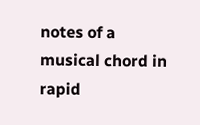notes of a musical chord in rapid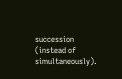succession (instead of simultaneously).